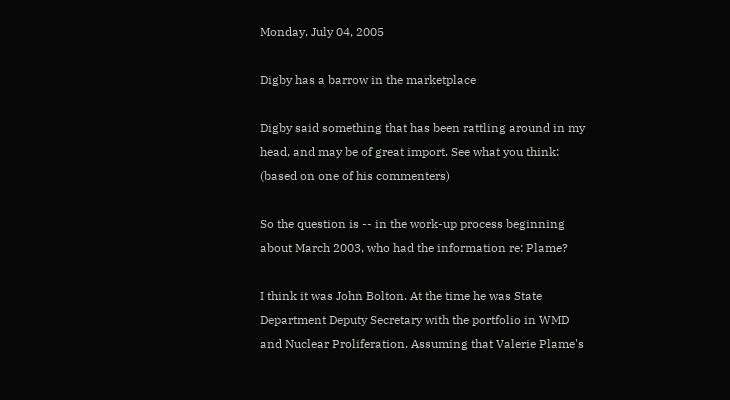Monday, July 04, 2005

Digby has a barrow in the marketplace

Digby said something that has been rattling around in my head, and may be of great import. See what you think: (based on one of his commenters)

So the question is -- in the work-up process beginning about March 2003, who had the information re: Plame?

I think it was John Bolton. At the time he was State Department Deputy Secretary with the portfolio in WMD and Nuclear Proliferation. Assuming that Valerie Plame's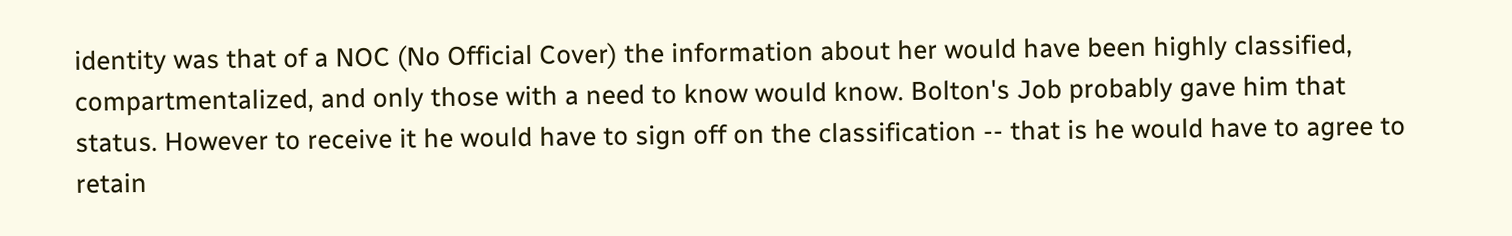identity was that of a NOC (No Official Cover) the information about her would have been highly classified, compartmentalized, and only those with a need to know would know. Bolton's Job probably gave him that status. However to receive it he would have to sign off on the classification -- that is he would have to agree to retain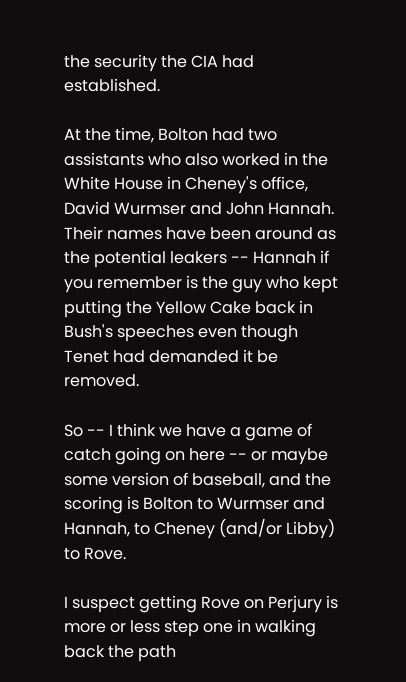the security the CIA had established.

At the time, Bolton had two assistants who also worked in the White House in Cheney's office, David Wurmser and John Hannah. Their names have been around as the potential leakers -- Hannah if you remember is the guy who kept putting the Yellow Cake back in Bush's speeches even though Tenet had demanded it be removed.

So -- I think we have a game of catch going on here -- or maybe some version of baseball, and the scoring is Bolton to Wurmser and Hannah, to Cheney (and/or Libby) to Rove.

I suspect getting Rove on Perjury is more or less step one in walking back the path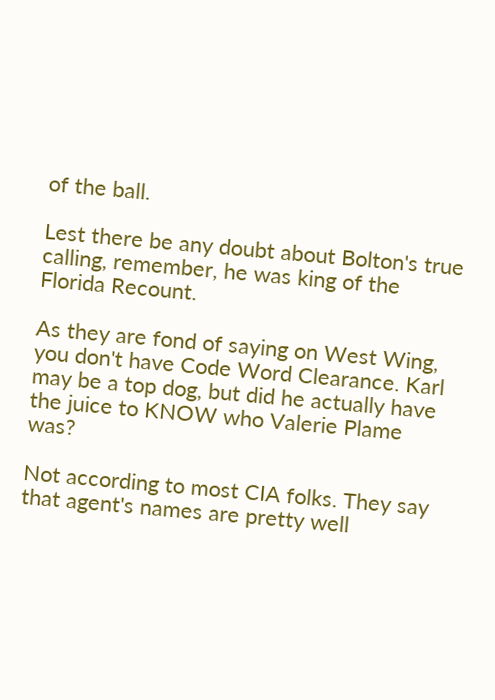of the ball.

Lest there be any doubt about Bolton's true calling, remember, he was king of the Florida Recount.

As they are fond of saying on West Wing, you don't have Code Word Clearance. Karl may be a top dog, but did he actually have the juice to KNOW who Valerie Plame was?

Not according to most CIA folks. They say that agent's names are pretty well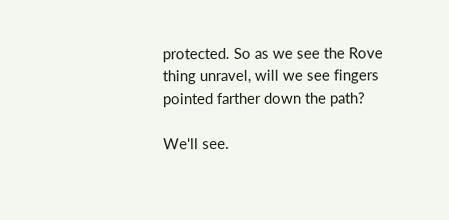protected. So as we see the Rove thing unravel, will we see fingers pointed farther down the path?

We'll see.